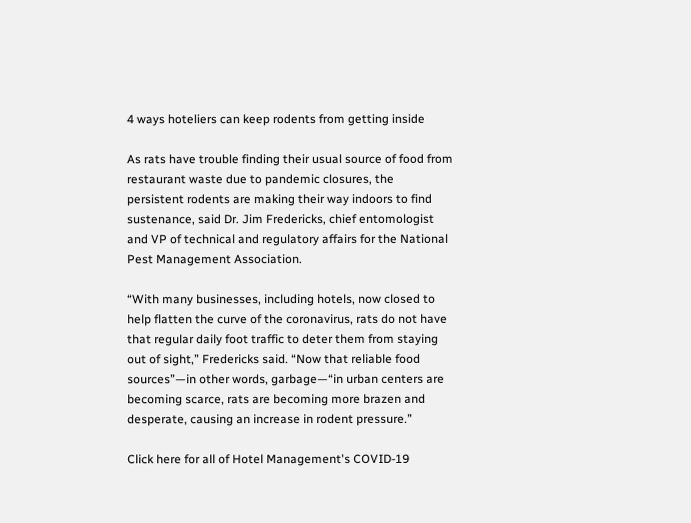4 ways hoteliers can keep rodents from getting inside

As rats have trouble finding their usual source of food from restaurant waste due to pandemic closures, the persistent rodents are making their way indoors to find sustenance, said Dr. Jim Fredericks, chief entomologist and VP of technical and regulatory affairs for the National Pest Management Association.

“With many businesses, including hotels, now closed to help flatten the curve of the coronavirus, rats do not have that regular daily foot traffic to deter them from staying out of sight,” Fredericks said. “Now that reliable food sources”—in other words, garbage—“in urban centers are becoming scarce, rats are becoming more brazen and desperate, causing an increase in rodent pressure.”

Click here for all of Hotel Management's COVID-19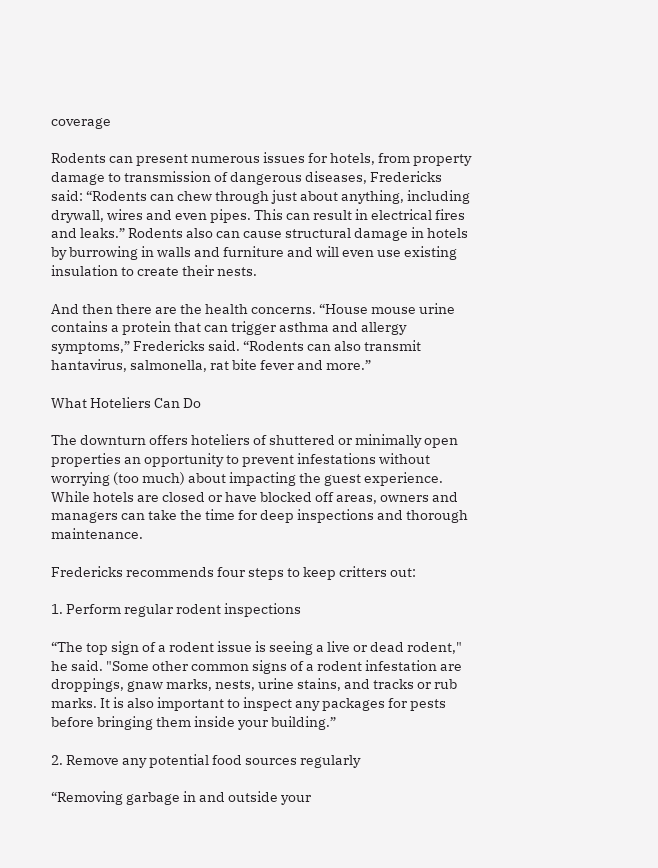coverage

Rodents can present numerous issues for hotels, from property damage to transmission of dangerous diseases, Fredericks said: “Rodents can chew through just about anything, including drywall, wires and even pipes. This can result in electrical fires and leaks.” Rodents also can cause structural damage in hotels by burrowing in walls and furniture and will even use existing insulation to create their nests.

And then there are the health concerns. “House mouse urine contains a protein that can trigger asthma and allergy symptoms,” Fredericks said. “Rodents can also transmit hantavirus, salmonella, rat bite fever and more.”

What Hoteliers Can Do

The downturn offers hoteliers of shuttered or minimally open properties an opportunity to prevent infestations without worrying (too much) about impacting the guest experience. While hotels are closed or have blocked off areas, owners and managers can take the time for deep inspections and thorough maintenance.

Fredericks recommends four steps to keep critters out:

1. Perform regular rodent inspections

“The top sign of a rodent issue is seeing a live or dead rodent," he said. "Some other common signs of a rodent infestation are droppings, gnaw marks, nests, urine stains, and tracks or rub marks. It is also important to inspect any packages for pests before bringing them inside your building.”

2. Remove any potential food sources regularly

“Removing garbage in and outside your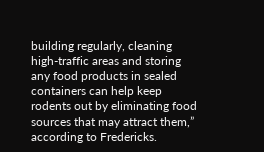building regularly, cleaning high-traffic areas and storing any food products in sealed containers can help keep rodents out by eliminating food sources that may attract them,” according to Fredericks.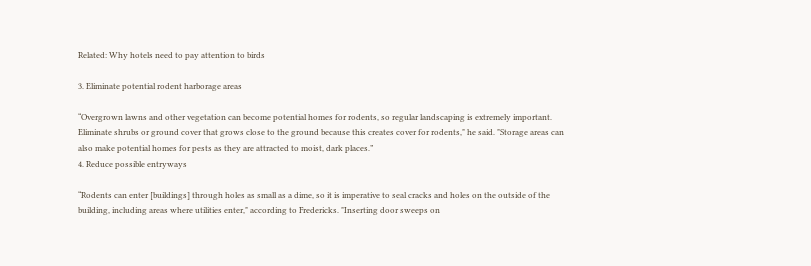Related: Why hotels need to pay attention to birds

3. Eliminate potential rodent harborage areas

“Overgrown lawns and other vegetation can become potential homes for rodents, so regular landscaping is extremely important. Eliminate shrubs or ground cover that grows close to the ground because this creates cover for rodents," he said. "Storage areas can also make potential homes for pests as they are attracted to moist, dark places.”
4. Reduce possible entryways

“Rodents can enter [buildings] through holes as small as a dime, so it is imperative to seal cracks and holes on the outside of the building, including areas where utilities enter," according to Fredericks. "Inserting door sweeps on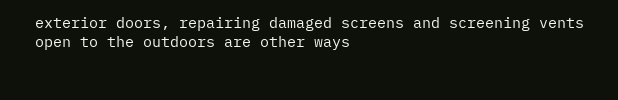exterior doors, repairing damaged screens and screening vents open to the outdoors are other ways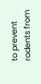to prevent rodents from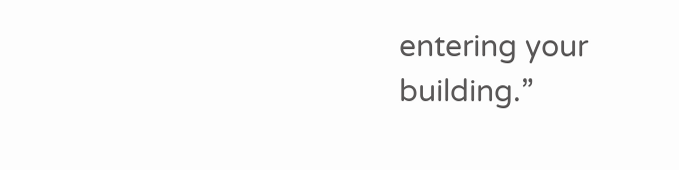entering your building.”